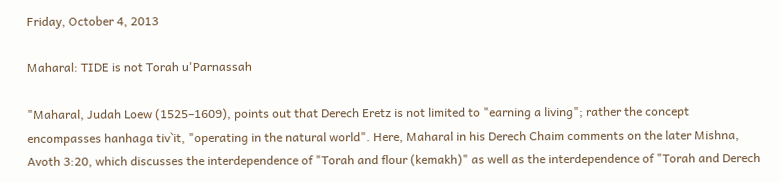Friday, October 4, 2013

Maharal: TIDE is not Torah u'Parnassah

"Maharal, Judah Loew (1525–1609), points out that Derech Eretz is not limited to "earning a living"; rather the concept encompasses hanhaga tiv`it, "operating in the natural world". Here, Maharal in his Derech Chaim comments on the later Mishna, Avoth 3:20, which discusses the interdependence of "Torah and flour (kemakh)" as well as the interdependence of "Torah and Derech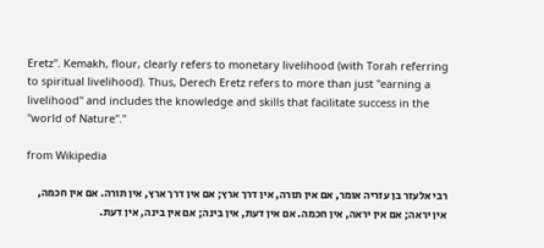Eretz". Kemakh, flour, clearly refers to monetary livelihood (with Torah referring to spiritual livelihood). Thus, Derech Eretz refers to more than just "earning a livelihood" and includes the knowledge and skills that facilitate success in the "world of Nature"."

from Wikipedia

רבי אלעזר בן עזריה אומר, אם אין תורה, אין דרך ארץ; אם אין דרך ארץ, אין תורה. אם אין חכמה, אין יראה; אם אין יראה, אין חכמה. אם אין דעת, אין בינה; אם אין בינה, אין דעת.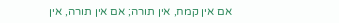אם אין קמח, אין תורה; אם אין תורה, אין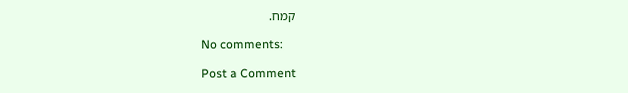קמח.

No comments:

Post a Comment